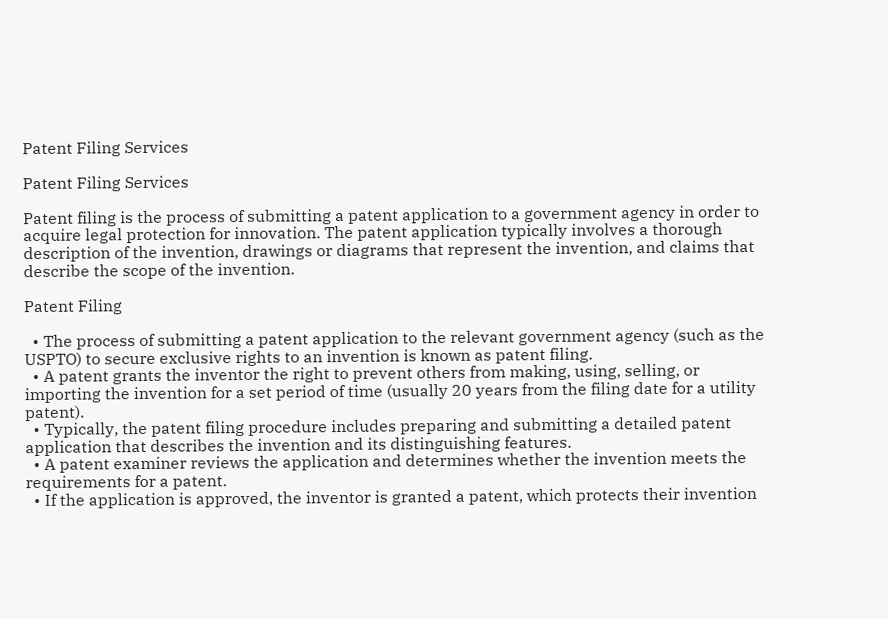Patent Filing Services

Patent Filing Services

Patent filing is the process of submitting a patent application to a government agency in order to acquire legal protection for innovation. The patent application typically involves a thorough description of the invention, drawings or diagrams that represent the invention, and claims that describe the scope of the invention.

Patent Filing

  • The process of submitting a patent application to the relevant government agency (such as the USPTO) to secure exclusive rights to an invention is known as patent filing.
  • A patent grants the inventor the right to prevent others from making, using, selling, or importing the invention for a set period of time (usually 20 years from the filing date for a utility patent).
  • Typically, the patent filing procedure includes preparing and submitting a detailed patent application that describes the invention and its distinguishing features.
  • A patent examiner reviews the application and determines whether the invention meets the requirements for a patent.
  • If the application is approved, the inventor is granted a patent, which protects their invention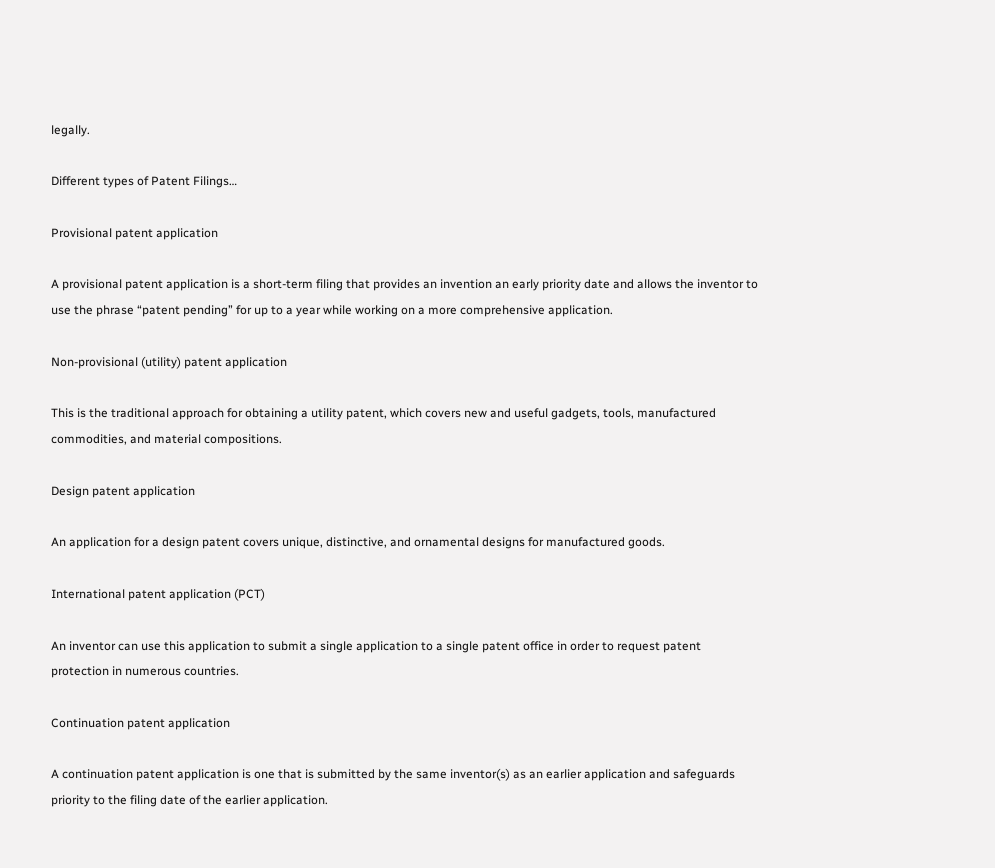legally.

Different types of Patent Filings…

Provisional patent application

A provisional patent application is a short-term filing that provides an invention an early priority date and allows the inventor to use the phrase “patent pending” for up to a year while working on a more comprehensive application.

Non-provisional (utility) patent application

This is the traditional approach for obtaining a utility patent, which covers new and useful gadgets, tools, manufactured commodities, and material compositions.

Design patent application

An application for a design patent covers unique, distinctive, and ornamental designs for manufactured goods.

International patent application (PCT)

An inventor can use this application to submit a single application to a single patent office in order to request patent protection in numerous countries.

Continuation patent application

A continuation patent application is one that is submitted by the same inventor(s) as an earlier application and safeguards priority to the filing date of the earlier application.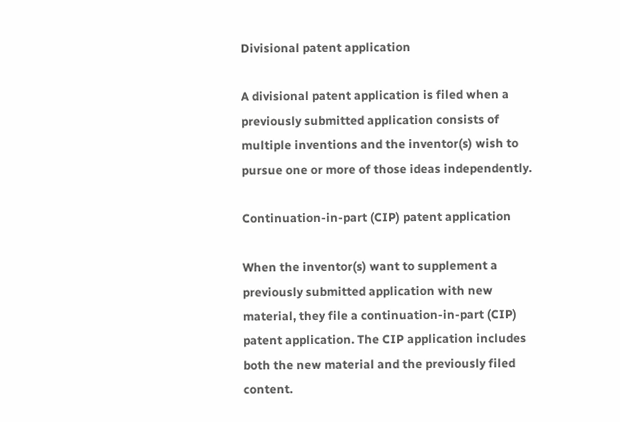Divisional patent application

A divisional patent application is filed when a previously submitted application consists of multiple inventions and the inventor(s) wish to pursue one or more of those ideas independently.

Continuation-in-part (CIP) patent application

When the inventor(s) want to supplement a previously submitted application with new material, they file a continuation-in-part (CIP) patent application. The CIP application includes both the new material and the previously filed content.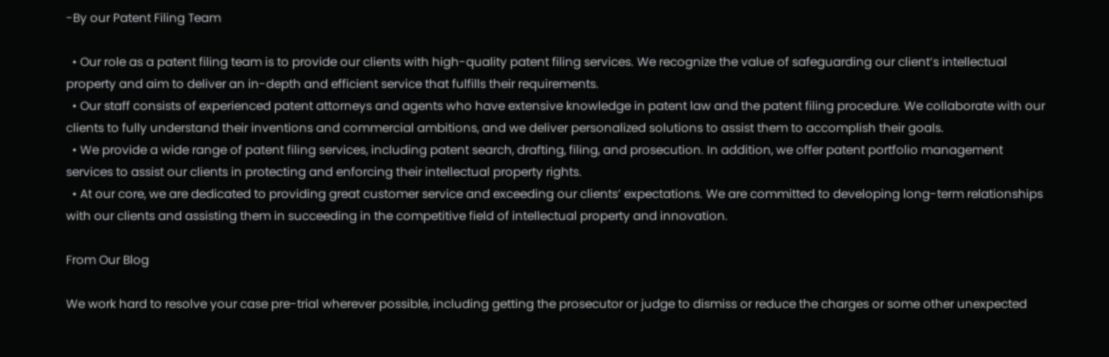-By our Patent Filing Team

  • Our role as a patent filing team is to provide our clients with high-quality patent filing services. We recognize the value of safeguarding our client’s intellectual property and aim to deliver an in-depth and efficient service that fulfills their requirements.
  • Our staff consists of experienced patent attorneys and agents who have extensive knowledge in patent law and the patent filing procedure. We collaborate with our clients to fully understand their inventions and commercial ambitions, and we deliver personalized solutions to assist them to accomplish their goals.
  • We provide a wide range of patent filing services, including patent search, drafting, filing, and prosecution. In addition, we offer patent portfolio management services to assist our clients in protecting and enforcing their intellectual property rights.
  • At our core, we are dedicated to providing great customer service and exceeding our clients’ expectations. We are committed to developing long-term relationships with our clients and assisting them in succeeding in the competitive field of intellectual property and innovation.

From Our Blog

We work hard to resolve your case pre-trial wherever possible, including getting the prosecutor or judge to dismiss or reduce the charges or some other unexpected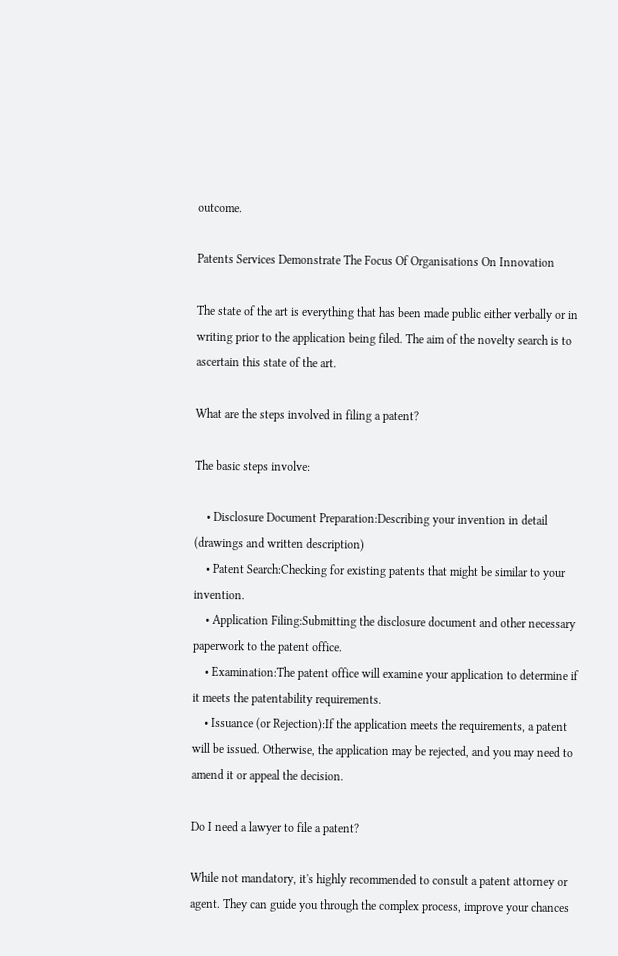outcome.

Patents Services Demonstrate The Focus Of Organisations On Innovation

The state of the art is everything that has been made public either verbally or in writing prior to the application being filed. The aim of the novelty search is to ascertain this state of the art.

What are the steps involved in filing a patent?

The basic steps involve:

    • Disclosure Document Preparation:Describing your invention in detail (drawings and written description)
    • Patent Search:Checking for existing patents that might be similar to your invention.
    • Application Filing:Submitting the disclosure document and other necessary paperwork to the patent office.
    • Examination:The patent office will examine your application to determine if it meets the patentability requirements.
    • Issuance (or Rejection):If the application meets the requirements, a patent will be issued. Otherwise, the application may be rejected, and you may need to amend it or appeal the decision.

Do I need a lawyer to file a patent?

While not mandatory, it's highly recommended to consult a patent attorney or agent. They can guide you through the complex process, improve your chances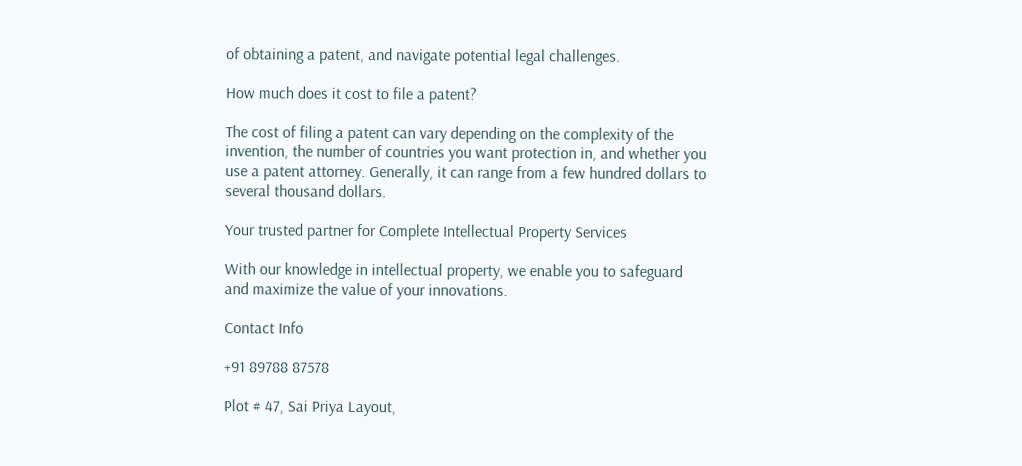of obtaining a patent, and navigate potential legal challenges.

How much does it cost to file a patent?

The cost of filing a patent can vary depending on the complexity of the invention, the number of countries you want protection in, and whether you use a patent attorney. Generally, it can range from a few hundred dollars to several thousand dollars.

Your trusted partner for Complete Intellectual Property Services

With our knowledge in intellectual property, we enable you to safeguard and maximize the value of your innovations.

Contact Info

+91 89788 87578

Plot # 47, Sai Priya Layout,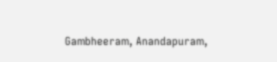Gambheeram, Anandapuram,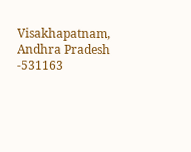Visakhapatnam, Andhra Pradesh -531163